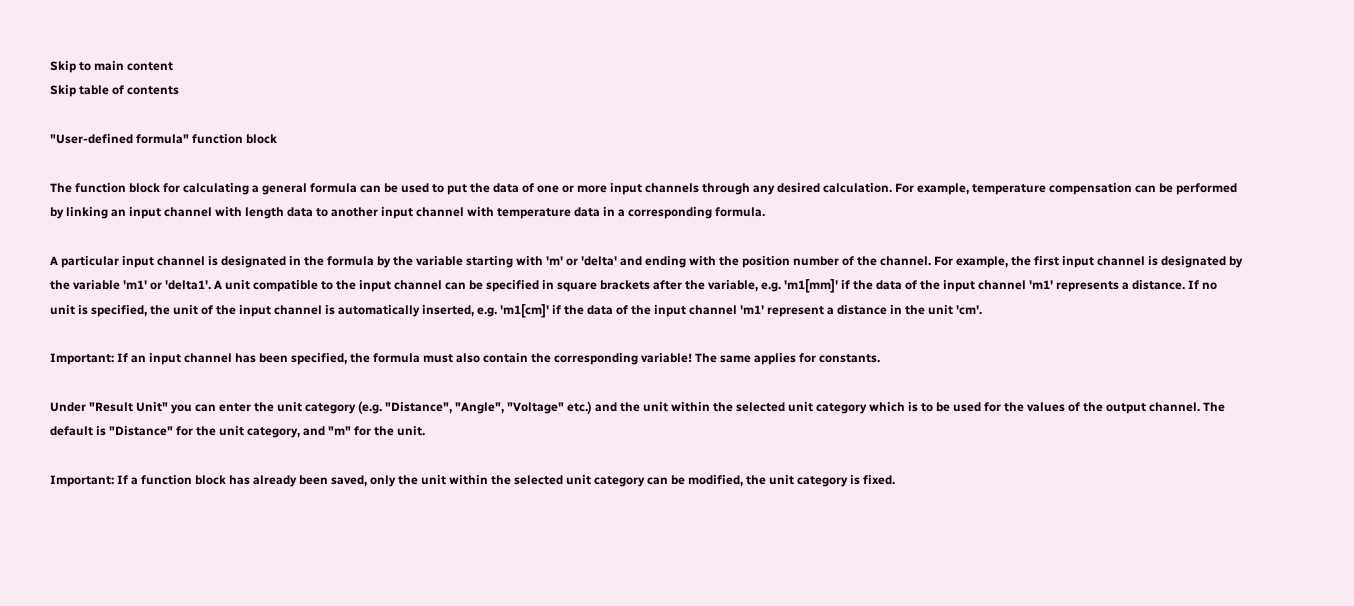Skip to main content
Skip table of contents

"User-defined formula" function block

The function block for calculating a general formula can be used to put the data of one or more input channels through any desired calculation. For example, temperature compensation can be performed by linking an input channel with length data to another input channel with temperature data in a corresponding formula.

A particular input channel is designated in the formula by the variable starting with 'm' or 'delta' and ending with the position number of the channel. For example, the first input channel is designated by the variable 'm1' or 'delta1'. A unit compatible to the input channel can be specified in square brackets after the variable, e.g. 'm1[mm]' if the data of the input channel 'm1' represents a distance. If no unit is specified, the unit of the input channel is automatically inserted, e.g. 'm1[cm]' if the data of the input channel 'm1' represent a distance in the unit 'cm'.

Important: If an input channel has been specified, the formula must also contain the corresponding variable! The same applies for constants.

Under "Result Unit" you can enter the unit category (e.g. "Distance", "Angle", "Voltage" etc.) and the unit within the selected unit category which is to be used for the values of the output channel. The default is "Distance" for the unit category, and "m" for the unit.

Important: If a function block has already been saved, only the unit within the selected unit category can be modified, the unit category is fixed.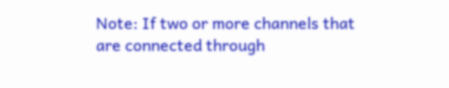Note: If two or more channels that are connected through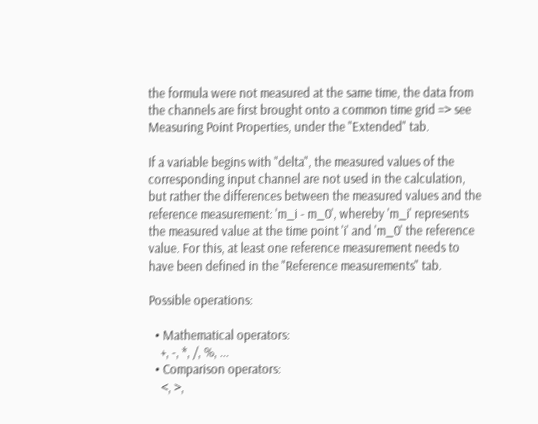the formula were not measured at the same time, the data from the channels are first brought onto a common time grid => see Measuring Point Properties, under the "Extended" tab.

If a variable begins with "delta", the measured values of the corresponding input channel are not used in the calculation, but rather the differences between the measured values and the reference measurement: 'm_i - m_0', whereby 'm_i' represents the measured value at the time point 'i' and 'm_0' the reference value. For this, at least one reference measurement needs to have been defined in the "Reference measurements" tab.

Possible operations:

  • Mathematical operators:
    +, -, *, /, %, ...
  • Comparison operators:
    <, >,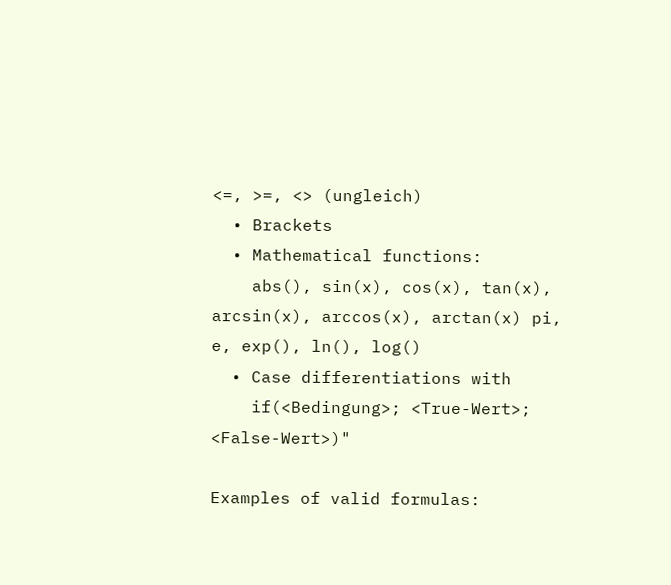<=, >=, <> (ungleich)
  • Brackets
  • Mathematical functions:
    abs(), sin(x), cos(x), tan(x), arcsin(x), arccos(x), arctan(x) pi, e, exp(), ln(), log()
  • Case differentiations with
    if(<Bedingung>; <True-Wert>; <False-Wert>)"

Examples of valid formulas: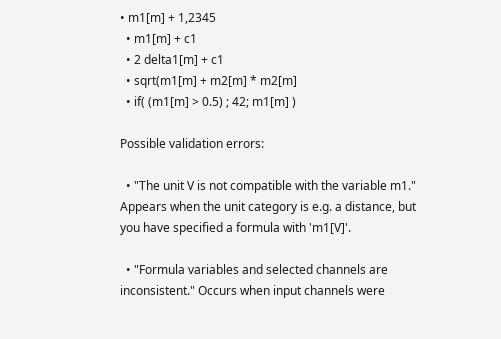• m1[m] + 1,2345
  • m1[m] + c1
  • 2 delta1[m] + c1
  • sqrt(m1[m] + m2[m] * m2[m]
  • if( (m1[m] > 0.5) ; 42; m1[m] )

Possible validation errors:

  • "The unit V is not compatible with the variable m1." Appears when the unit category is e.g. a distance, but you have specified a formula with 'm1[V]'.

  • "Formula variables and selected channels are inconsistent." Occurs when input channels were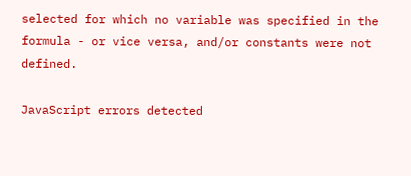selected for which no variable was specified in the formula - or vice versa, and/or constants were not defined.

JavaScript errors detected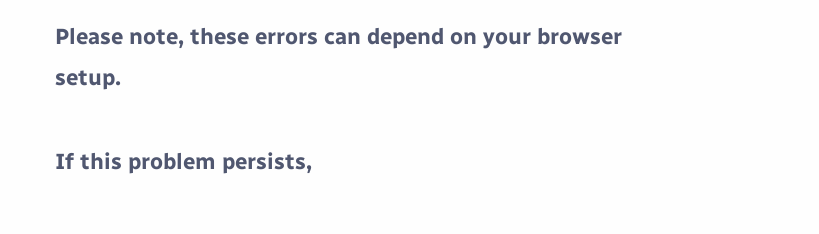Please note, these errors can depend on your browser setup.

If this problem persists,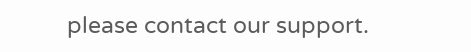please contact our support.